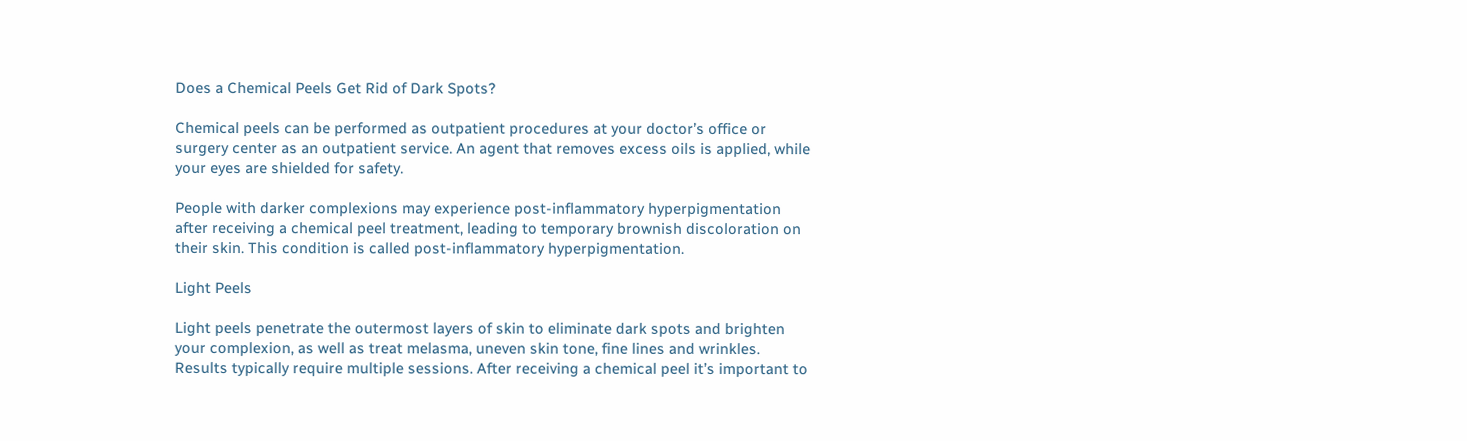Does a Chemical Peels Get Rid of Dark Spots?

Chemical peels can be performed as outpatient procedures at your doctor’s office or surgery center as an outpatient service. An agent that removes excess oils is applied, while your eyes are shielded for safety.

People with darker complexions may experience post-inflammatory hyperpigmentation after receiving a chemical peel treatment, leading to temporary brownish discoloration on their skin. This condition is called post-inflammatory hyperpigmentation.

Light Peels

Light peels penetrate the outermost layers of skin to eliminate dark spots and brighten your complexion, as well as treat melasma, uneven skin tone, fine lines and wrinkles. Results typically require multiple sessions. After receiving a chemical peel it’s important to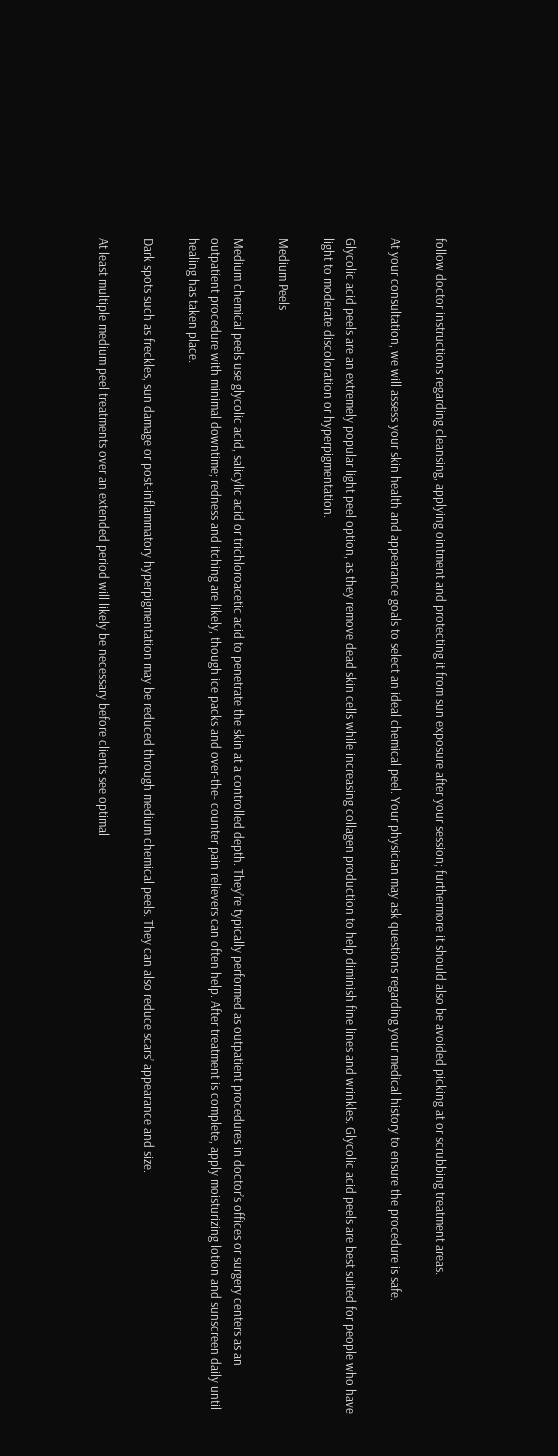follow doctor instructions regarding cleansing, applying ointment and protecting it from sun exposure after your session; furthermore it should also be avoided picking at or scrubbing treatment areas.

At your consultation, we will assess your skin health and appearance goals to select an ideal chemical peel. Your physician may ask questions regarding your medical history to ensure the procedure is safe.

Glycolic acid peels are an extremely popular light peel option, as they remove dead skin cells while increasing collagen production to help diminish fine lines and wrinkles. Glycolic acid peels are best suited for people who have light to moderate discoloration or hyperpigmentation.

Medium Peels

Medium chemical peels use glycolic acid, salicylic acid or trichloroacetic acid to penetrate the skin at a controlled depth. They’re typically performed as outpatient procedures in doctor’s offices or surgery centers as an outpatient procedure with minimal downtime; redness and itching are likely, though ice packs and over-the- counter pain relievers can often help. After treatment is complete, apply moisturizing lotion and sunscreen daily until healing has taken place.

Dark spots such as freckles, sun damage or post-inflammatory hyperpigmentation may be reduced through medium chemical peels. They can also reduce scars’ appearance and size.

At least multiple medium peel treatments over an extended period will likely be necessary before clients see optimal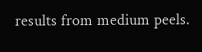results from medium peels.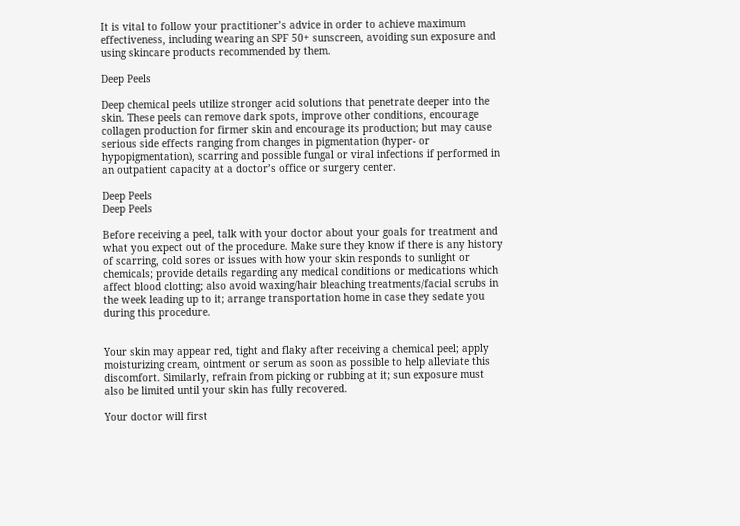It is vital to follow your practitioner’s advice in order to achieve maximum effectiveness, including wearing an SPF 50+ sunscreen, avoiding sun exposure and using skincare products recommended by them.

Deep Peels

Deep chemical peels utilize stronger acid solutions that penetrate deeper into the skin. These peels can remove dark spots, improve other conditions, encourage collagen production for firmer skin and encourage its production; but may cause serious side effects ranging from changes in pigmentation (hyper- or hypopigmentation), scarring and possible fungal or viral infections if performed in an outpatient capacity at a doctor’s office or surgery center.

Deep Peels
Deep Peels

Before receiving a peel, talk with your doctor about your goals for treatment and what you expect out of the procedure. Make sure they know if there is any history of scarring, cold sores or issues with how your skin responds to sunlight or chemicals; provide details regarding any medical conditions or medications which affect blood clotting; also avoid waxing/hair bleaching treatments/facial scrubs in the week leading up to it; arrange transportation home in case they sedate you during this procedure.


Your skin may appear red, tight and flaky after receiving a chemical peel; apply moisturizing cream, ointment or serum as soon as possible to help alleviate this discomfort. Similarly, refrain from picking or rubbing at it; sun exposure must also be limited until your skin has fully recovered.

Your doctor will first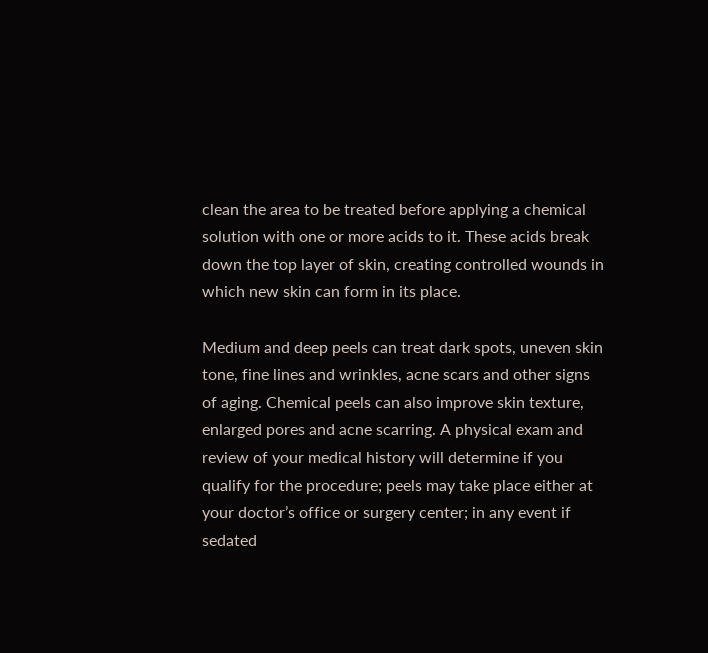clean the area to be treated before applying a chemical solution with one or more acids to it. These acids break down the top layer of skin, creating controlled wounds in which new skin can form in its place.

Medium and deep peels can treat dark spots, uneven skin tone, fine lines and wrinkles, acne scars and other signs of aging. Chemical peels can also improve skin texture, enlarged pores and acne scarring. A physical exam and review of your medical history will determine if you qualify for the procedure; peels may take place either at your doctor’s office or surgery center; in any event if sedated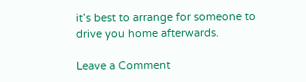it’s best to arrange for someone to drive you home afterwards.

Leave a Comment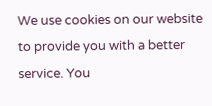We use cookies on our website to provide you with a better service. You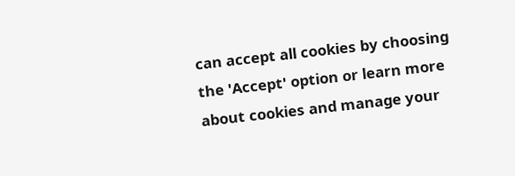can accept all cookies by choosing the 'Accept' option or learn more about cookies and manage your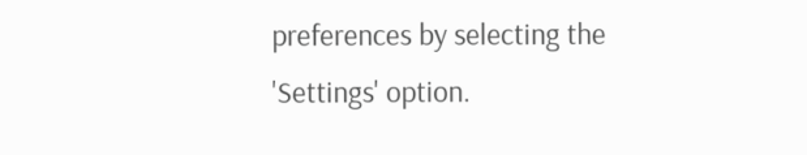preferences by selecting the 'Settings' option.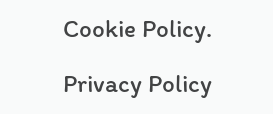Cookie Policy.

Privacy Policy